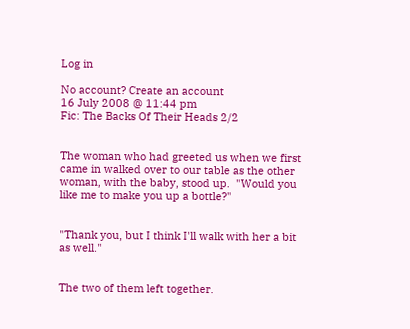Log in

No account? Create an account
16 July 2008 @ 11:44 pm
Fic: The Backs Of Their Heads 2/2


The woman who had greeted us when we first came in walked over to our table as the other woman, with the baby, stood up.  "Would you like me to make you up a bottle?"


"Thank you, but I think I'll walk with her a bit as well."


The two of them left together.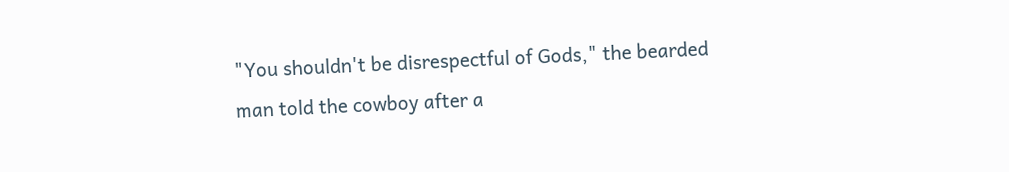"You shouldn't be disrespectful of Gods," the bearded man told the cowboy after a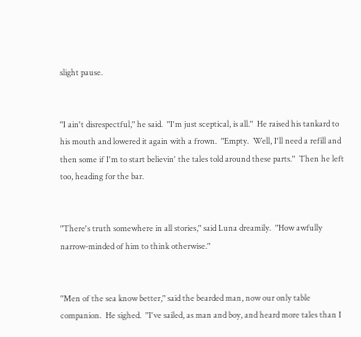slight pause.


"I ain't disrespectful," he said.  "I'm just sceptical, is all."  He raised his tankard to his mouth and lowered it again with a frown.  "Empty.  Well, I'll need a refill and then some if I'm to start believin' the tales told around these parts."  Then he left too, heading for the bar.


"There's truth somewhere in all stories," said Luna dreamily.  "How awfully narrow-minded of him to think otherwise."


"Men of the sea know better," said the bearded man, now our only table companion.  He sighed.  "I've sailed, as man and boy, and heard more tales than I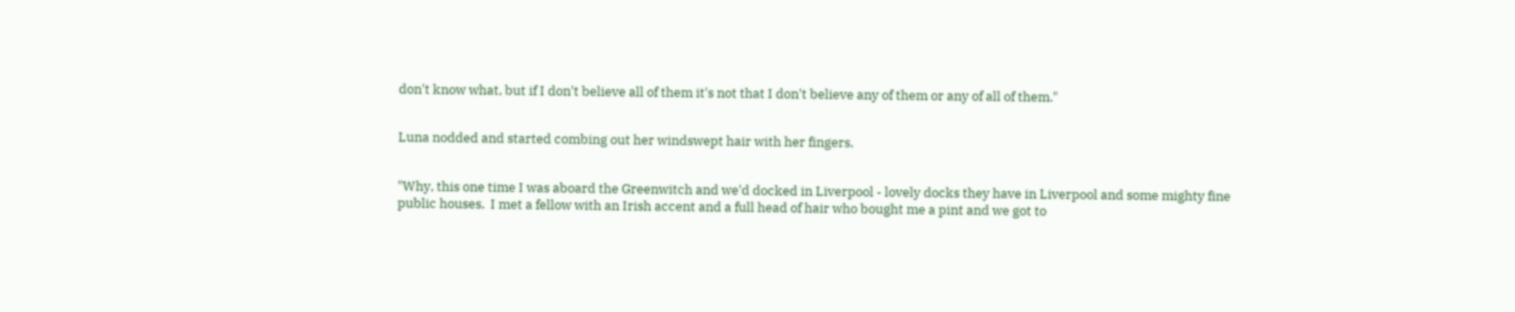don't know what, but if I don't believe all of them it's not that I don't believe any of them or any of all of them."


Luna nodded and started combing out her windswept hair with her fingers.


"Why, this one time I was aboard the Greenwitch and we'd docked in Liverpool - lovely docks they have in Liverpool and some mighty fine public houses.  I met a fellow with an Irish accent and a full head of hair who bought me a pint and we got to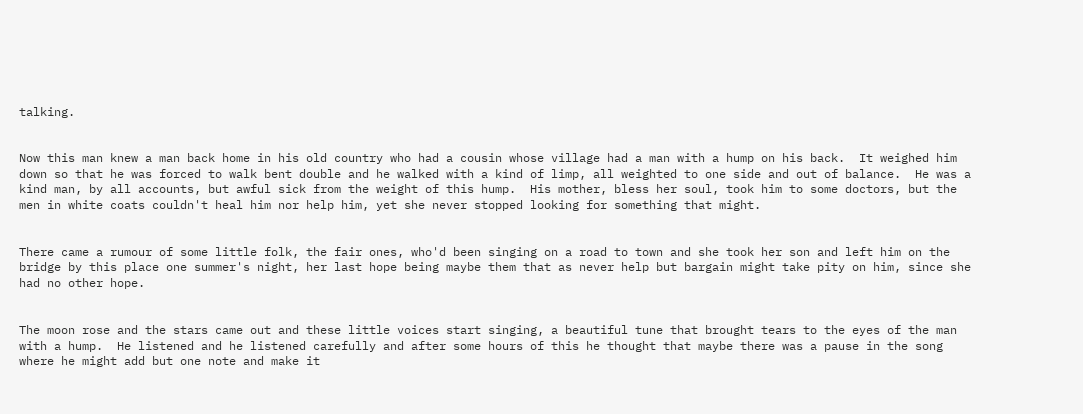talking.


Now this man knew a man back home in his old country who had a cousin whose village had a man with a hump on his back.  It weighed him down so that he was forced to walk bent double and he walked with a kind of limp, all weighted to one side and out of balance.  He was a kind man, by all accounts, but awful sick from the weight of this hump.  His mother, bless her soul, took him to some doctors, but the men in white coats couldn't heal him nor help him, yet she never stopped looking for something that might.


There came a rumour of some little folk, the fair ones, who'd been singing on a road to town and she took her son and left him on the bridge by this place one summer's night, her last hope being maybe them that as never help but bargain might take pity on him, since she had no other hope.


The moon rose and the stars came out and these little voices start singing, a beautiful tune that brought tears to the eyes of the man with a hump.  He listened and he listened carefully and after some hours of this he thought that maybe there was a pause in the song where he might add but one note and make it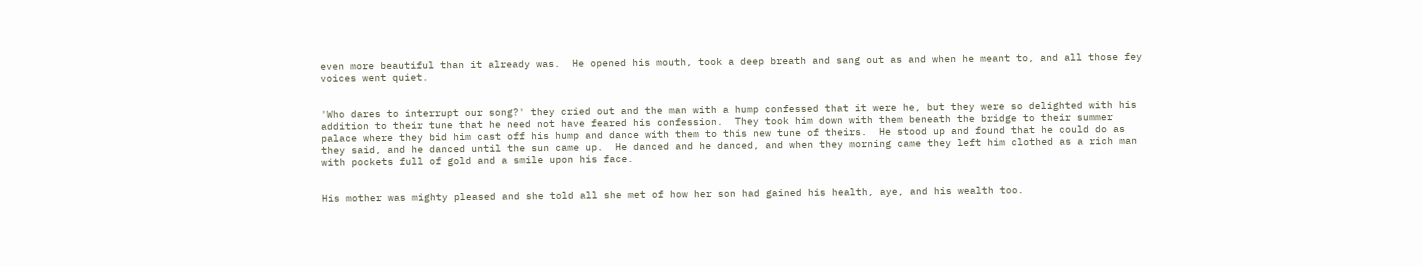even more beautiful than it already was.  He opened his mouth, took a deep breath and sang out as and when he meant to, and all those fey voices went quiet.


'Who dares to interrupt our song?' they cried out and the man with a hump confessed that it were he, but they were so delighted with his addition to their tune that he need not have feared his confession.  They took him down with them beneath the bridge to their summer palace where they bid him cast off his hump and dance with them to this new tune of theirs.  He stood up and found that he could do as they said, and he danced until the sun came up.  He danced and he danced, and when they morning came they left him clothed as a rich man with pockets full of gold and a smile upon his face.


His mother was mighty pleased and she told all she met of how her son had gained his health, aye, and his wealth too.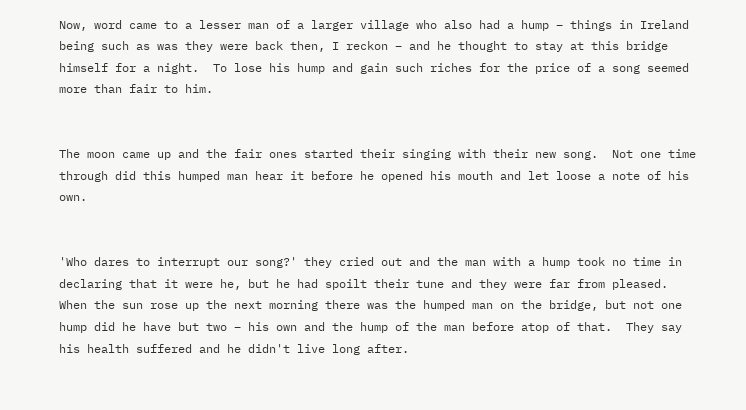Now, word came to a lesser man of a larger village who also had a hump – things in Ireland being such as was they were back then, I reckon – and he thought to stay at this bridge himself for a night.  To lose his hump and gain such riches for the price of a song seemed more than fair to him.


The moon came up and the fair ones started their singing with their new song.  Not one time through did this humped man hear it before he opened his mouth and let loose a note of his own.


'Who dares to interrupt our song?' they cried out and the man with a hump took no time in declaring that it were he, but he had spoilt their tune and they were far from pleased.   When the sun rose up the next morning there was the humped man on the bridge, but not one hump did he have but two – his own and the hump of the man before atop of that.  They say his health suffered and he didn't live long after.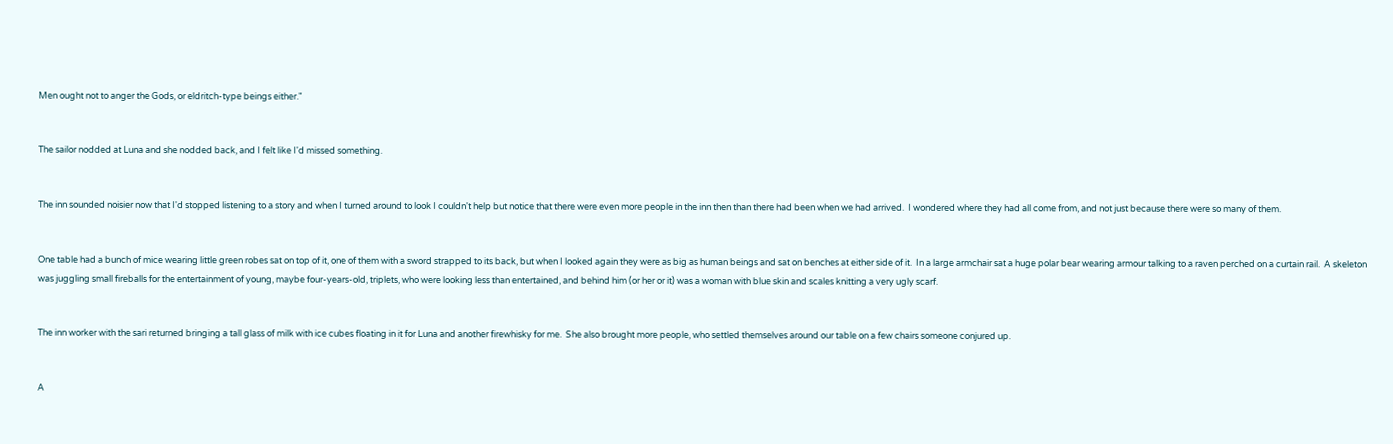Men ought not to anger the Gods, or eldritch-type beings either."


The sailor nodded at Luna and she nodded back, and I felt like I'd missed something.


The inn sounded noisier now that I'd stopped listening to a story and when I turned around to look I couldn't help but notice that there were even more people in the inn then than there had been when we had arrived.  I wondered where they had all come from, and not just because there were so many of them.


One table had a bunch of mice wearing little green robes sat on top of it, one of them with a sword strapped to its back, but when I looked again they were as big as human beings and sat on benches at either side of it.  In a large armchair sat a huge polar bear wearing armour talking to a raven perched on a curtain rail.  A skeleton was juggling small fireballs for the entertainment of young, maybe four-years-old, triplets, who were looking less than entertained, and behind him (or her or it) was a woman with blue skin and scales knitting a very ugly scarf.


The inn worker with the sari returned bringing a tall glass of milk with ice cubes floating in it for Luna and another firewhisky for me.  She also brought more people, who settled themselves around our table on a few chairs someone conjured up.


A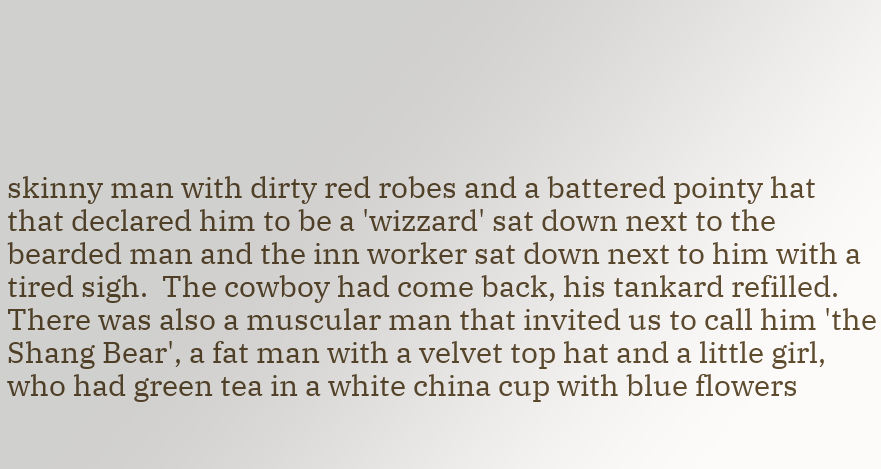skinny man with dirty red robes and a battered pointy hat that declared him to be a 'wizzard' sat down next to the bearded man and the inn worker sat down next to him with a tired sigh.  The cowboy had come back, his tankard refilled.  There was also a muscular man that invited us to call him 'the Shang Bear', a fat man with a velvet top hat and a little girl, who had green tea in a white china cup with blue flowers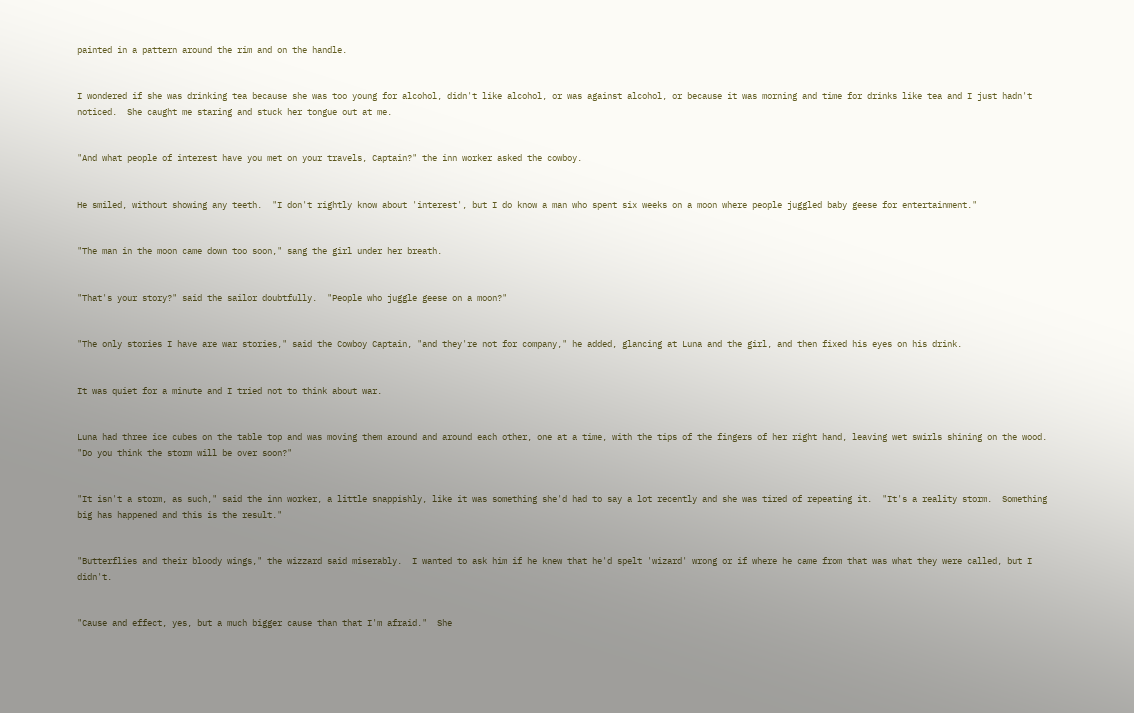painted in a pattern around the rim and on the handle.


I wondered if she was drinking tea because she was too young for alcohol, didn't like alcohol, or was against alcohol, or because it was morning and time for drinks like tea and I just hadn't noticed.  She caught me staring and stuck her tongue out at me.


"And what people of interest have you met on your travels, Captain?" the inn worker asked the cowboy.


He smiled, without showing any teeth.  "I don't rightly know about 'interest', but I do know a man who spent six weeks on a moon where people juggled baby geese for entertainment."


"The man in the moon came down too soon," sang the girl under her breath.


"That's your story?" said the sailor doubtfully.  "People who juggle geese on a moon?"


"The only stories I have are war stories," said the Cowboy Captain, "and they're not for company," he added, glancing at Luna and the girl, and then fixed his eyes on his drink.


It was quiet for a minute and I tried not to think about war.


Luna had three ice cubes on the table top and was moving them around and around each other, one at a time, with the tips of the fingers of her right hand, leaving wet swirls shining on the wood.  "Do you think the storm will be over soon?"


"It isn't a storm, as such," said the inn worker, a little snappishly, like it was something she'd had to say a lot recently and she was tired of repeating it.  "It's a reality storm.  Something big has happened and this is the result."


"Butterflies and their bloody wings," the wizzard said miserably.  I wanted to ask him if he knew that he'd spelt 'wizard' wrong or if where he came from that was what they were called, but I didn't.


"Cause and effect, yes, but a much bigger cause than that I'm afraid."  She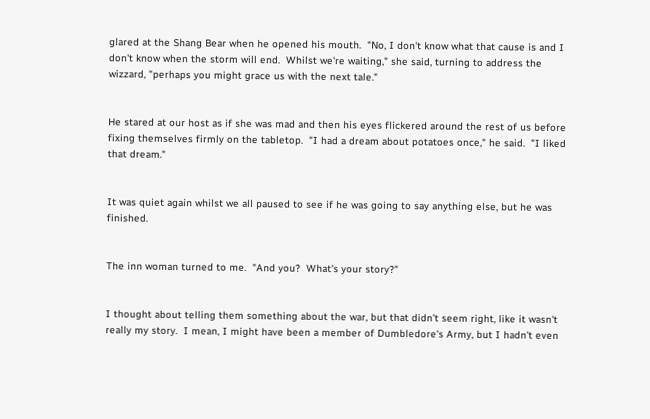glared at the Shang Bear when he opened his mouth.  "No, I don't know what that cause is and I don't know when the storm will end.  Whilst we're waiting," she said, turning to address the wizzard, "perhaps you might grace us with the next tale."


He stared at our host as if she was mad and then his eyes flickered around the rest of us before fixing themselves firmly on the tabletop.  "I had a dream about potatoes once," he said.  "I liked that dream."


It was quiet again whilst we all paused to see if he was going to say anything else, but he was finished.


The inn woman turned to me.  "And you?  What's your story?"


I thought about telling them something about the war, but that didn’t seem right, like it wasn't really my story.  I mean, I might have been a member of Dumbledore's Army, but I hadn't even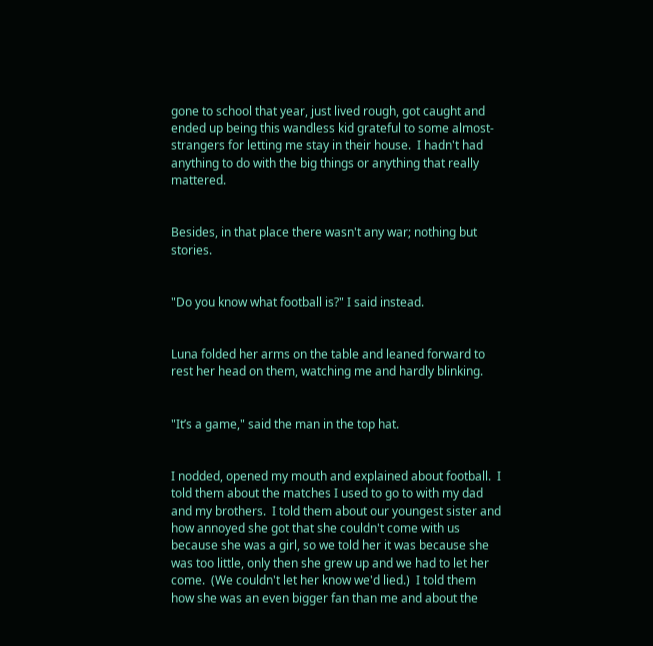gone to school that year, just lived rough, got caught and ended up being this wandless kid grateful to some almost-strangers for letting me stay in their house.  I hadn't had anything to do with the big things or anything that really mattered.


Besides, in that place there wasn't any war; nothing but stories.


"Do you know what football is?" I said instead.


Luna folded her arms on the table and leaned forward to rest her head on them, watching me and hardly blinking.


"It’s a game," said the man in the top hat.


I nodded, opened my mouth and explained about football.  I told them about the matches I used to go to with my dad and my brothers.  I told them about our youngest sister and how annoyed she got that she couldn't come with us because she was a girl, so we told her it was because she was too little, only then she grew up and we had to let her come.  (We couldn't let her know we'd lied.)  I told them how she was an even bigger fan than me and about the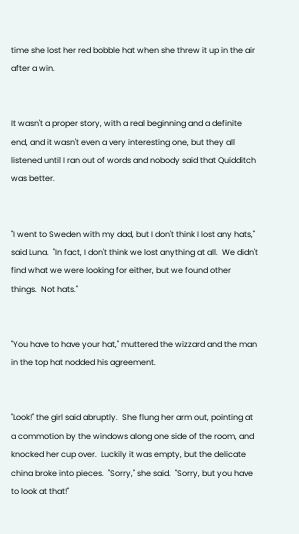time she lost her red bobble hat when she threw it up in the air after a win.


It wasn't a proper story, with a real beginning and a definite end, and it wasn't even a very interesting one, but they all listened until I ran out of words and nobody said that Quidditch was better.


"I went to Sweden with my dad, but I don't think I lost any hats," said Luna.  "In fact, I don't think we lost anything at all.  We didn't find what we were looking for either, but we found other things.  Not hats."


"You have to have your hat," muttered the wizzard and the man in the top hat nodded his agreement.


"Look!" the girl said abruptly.  She flung her arm out, pointing at a commotion by the windows along one side of the room, and knocked her cup over.  Luckily it was empty, but the delicate china broke into pieces.  "Sorry," she said.  "Sorry, but you have to look at that!"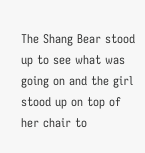The Shang Bear stood up to see what was going on and the girl stood up on top of her chair to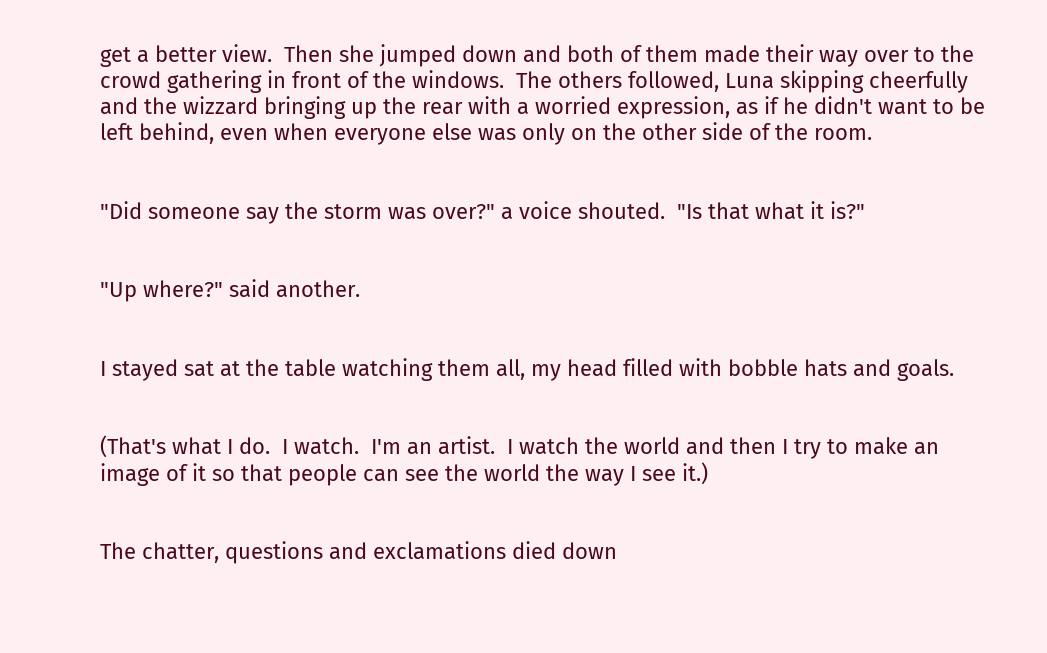get a better view.  Then she jumped down and both of them made their way over to the crowd gathering in front of the windows.  The others followed, Luna skipping cheerfully and the wizzard bringing up the rear with a worried expression, as if he didn't want to be left behind, even when everyone else was only on the other side of the room.


"Did someone say the storm was over?" a voice shouted.  "Is that what it is?"


"Up where?" said another.


I stayed sat at the table watching them all, my head filled with bobble hats and goals.


(That's what I do.  I watch.  I'm an artist.  I watch the world and then I try to make an image of it so that people can see the world the way I see it.)


The chatter, questions and exclamations died down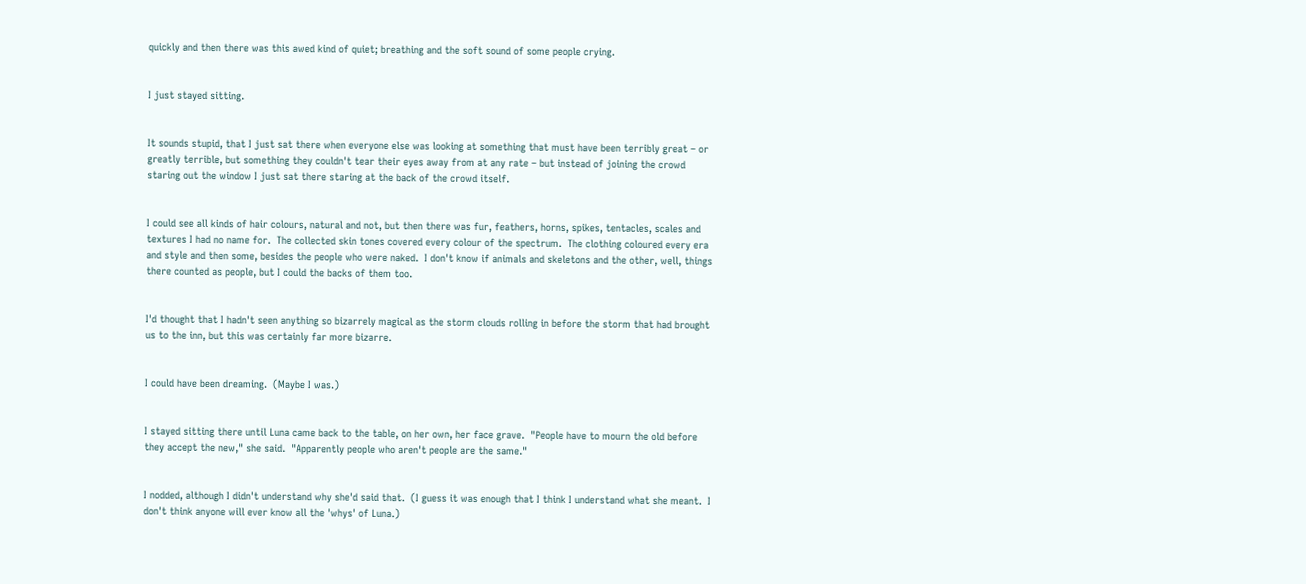quickly and then there was this awed kind of quiet; breathing and the soft sound of some people crying.


I just stayed sitting.


It sounds stupid, that I just sat there when everyone else was looking at something that must have been terribly great – or greatly terrible, but something they couldn't tear their eyes away from at any rate – but instead of joining the crowd staring out the window I just sat there staring at the back of the crowd itself.


I could see all kinds of hair colours, natural and not, but then there was fur, feathers, horns, spikes, tentacles, scales and textures I had no name for.  The collected skin tones covered every colour of the spectrum.  The clothing coloured every era and style and then some, besides the people who were naked.  I don't know if animals and skeletons and the other, well, things there counted as people, but I could the backs of them too.


I'd thought that I hadn't seen anything so bizarrely magical as the storm clouds rolling in before the storm that had brought us to the inn, but this was certainly far more bizarre.


I could have been dreaming.  (Maybe I was.)


I stayed sitting there until Luna came back to the table, on her own, her face grave.  "People have to mourn the old before they accept the new," she said.  "Apparently people who aren't people are the same."


I nodded, although I didn't understand why she'd said that.  (I guess it was enough that I think I understand what she meant.  I don't think anyone will ever know all the 'whys' of Luna.)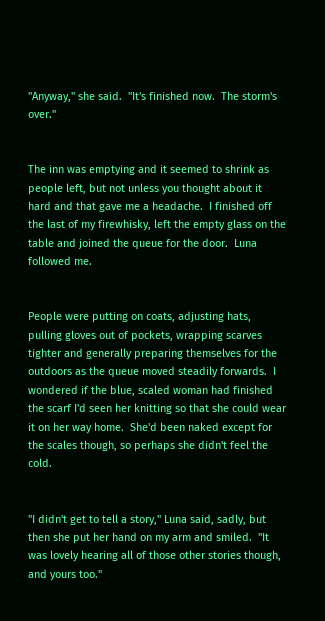"Anyway," she said.  "It's finished now.  The storm's over."


The inn was emptying and it seemed to shrink as people left, but not unless you thought about it hard and that gave me a headache.  I finished off the last of my firewhisky, left the empty glass on the table and joined the queue for the door.  Luna followed me.


People were putting on coats, adjusting hats, pulling gloves out of pockets, wrapping scarves tighter and generally preparing themselves for the outdoors as the queue moved steadily forwards.  I wondered if the blue, scaled woman had finished the scarf I'd seen her knitting so that she could wear it on her way home.  She'd been naked except for the scales though, so perhaps she didn't feel the cold.


"I didn't get to tell a story," Luna said, sadly, but then she put her hand on my arm and smiled.  "It was lovely hearing all of those other stories though, and yours too."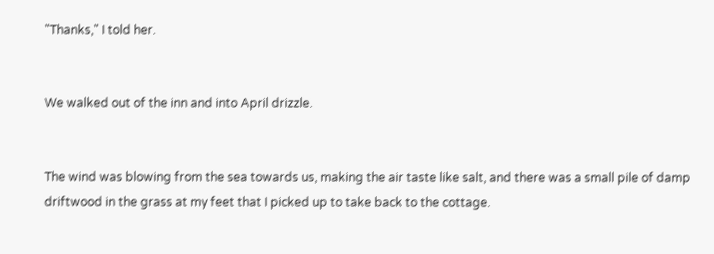"Thanks," I told her.


We walked out of the inn and into April drizzle.


The wind was blowing from the sea towards us, making the air taste like salt, and there was a small pile of damp driftwood in the grass at my feet that I picked up to take back to the cottage.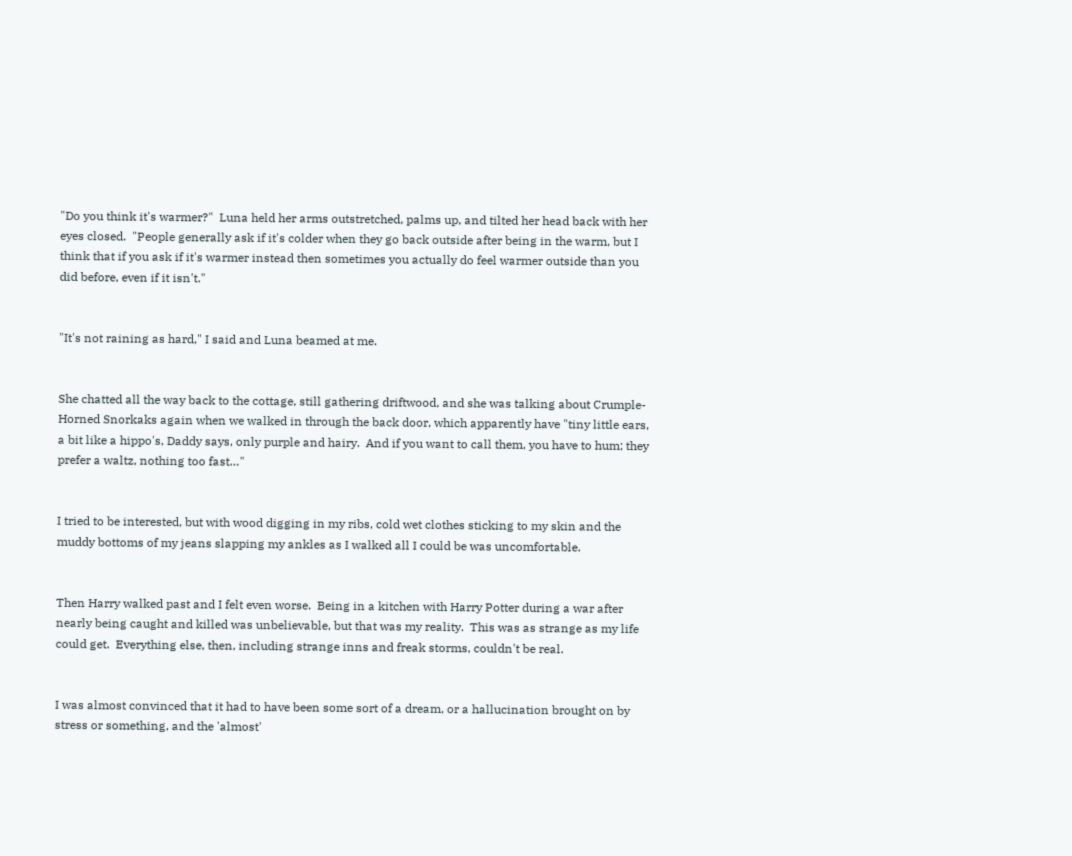"Do you think it's warmer?"  Luna held her arms outstretched, palms up, and tilted her head back with her eyes closed.  "People generally ask if it's colder when they go back outside after being in the warm, but I think that if you ask if it's warmer instead then sometimes you actually do feel warmer outside than you did before, even if it isn't."


"It's not raining as hard," I said and Luna beamed at me.


She chatted all the way back to the cottage, still gathering driftwood, and she was talking about Crumple-Horned Snorkaks again when we walked in through the back door, which apparently have "tiny little ears, a bit like a hippo's, Daddy says, only purple and hairy.  And if you want to call them, you have to hum; they prefer a waltz, nothing too fast…"


I tried to be interested, but with wood digging in my ribs, cold wet clothes sticking to my skin and the muddy bottoms of my jeans slapping my ankles as I walked all I could be was uncomfortable.


Then Harry walked past and I felt even worse.  Being in a kitchen with Harry Potter during a war after nearly being caught and killed was unbelievable, but that was my reality.  This was as strange as my life could get.  Everything else, then, including strange inns and freak storms, couldn't be real.


I was almost convinced that it had to have been some sort of a dream, or a hallucination brought on by stress or something, and the 'almost'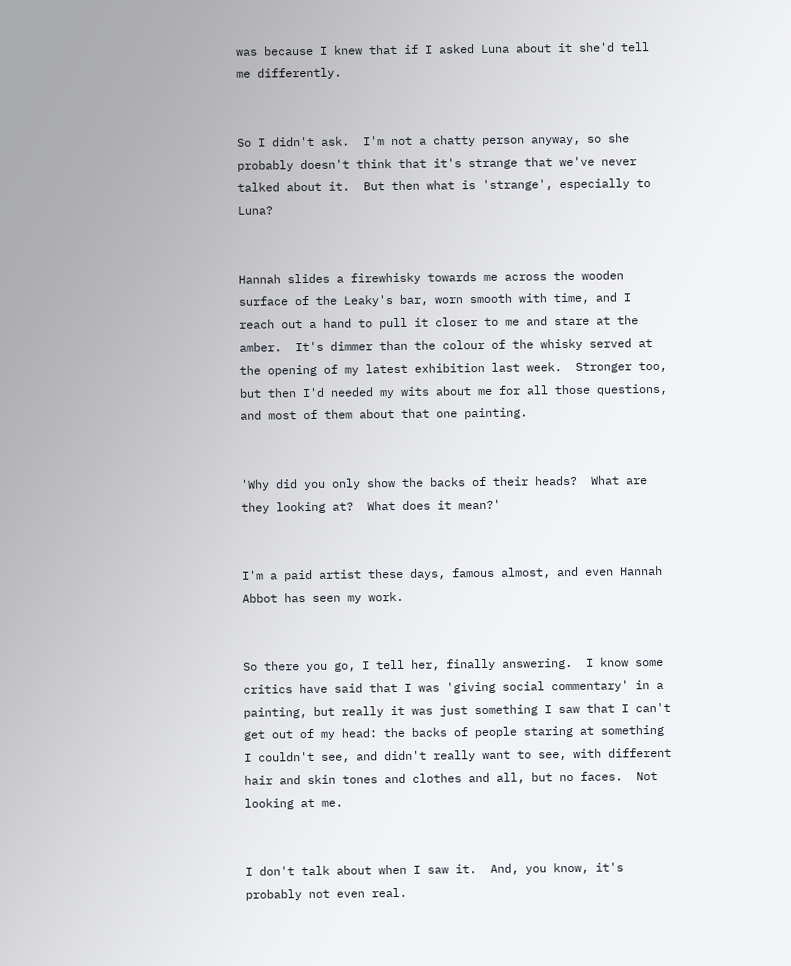was because I knew that if I asked Luna about it she'd tell me differently.


So I didn't ask.  I'm not a chatty person anyway, so she probably doesn't think that it's strange that we've never talked about it.  But then what is 'strange', especially to Luna?


Hannah slides a firewhisky towards me across the wooden surface of the Leaky's bar, worn smooth with time, and I reach out a hand to pull it closer to me and stare at the amber.  It's dimmer than the colour of the whisky served at the opening of my latest exhibition last week.  Stronger too, but then I'd needed my wits about me for all those questions, and most of them about that one painting.


'Why did you only show the backs of their heads?  What are they looking at?  What does it mean?'


I'm a paid artist these days, famous almost, and even Hannah Abbot has seen my work.


So there you go, I tell her, finally answering.  I know some critics have said that I was 'giving social commentary' in a painting, but really it was just something I saw that I can't get out of my head: the backs of people staring at something I couldn't see, and didn't really want to see, with different hair and skin tones and clothes and all, but no faces.  Not looking at me.


I don't talk about when I saw it.  And, you know, it's probably not even real.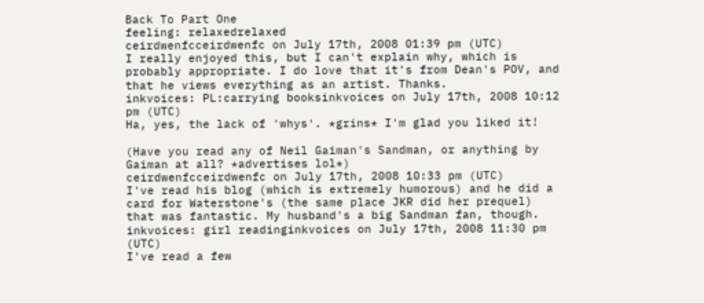Back To Part One
feeling: relaxedrelaxed
ceirdwenfcceirdwenfc on July 17th, 2008 01:39 pm (UTC)
I really enjoyed this, but I can't explain why, which is probably appropriate. I do love that it's from Dean's POV, and that he views everything as an artist. Thanks.
inkvoices: PL:carrying booksinkvoices on July 17th, 2008 10:12 pm (UTC)
Ha, yes, the lack of 'whys'. *grins* I'm glad you liked it!

(Have you read any of Neil Gaiman's Sandman, or anything by Gaiman at all? *advertises lol*)
ceirdwenfcceirdwenfc on July 17th, 2008 10:33 pm (UTC)
I've read his blog (which is extremely humorous) and he did a card for Waterstone's (the same place JKR did her prequel) that was fantastic. My husband's a big Sandman fan, though.
inkvoices: girl readinginkvoices on July 17th, 2008 11:30 pm (UTC)
I've read a few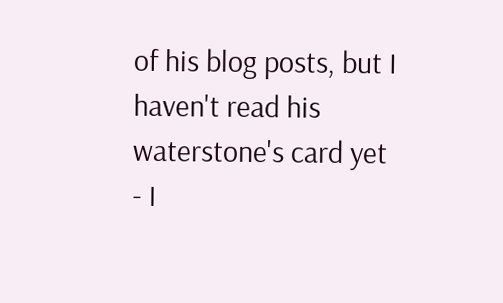of his blog posts, but I haven't read his waterstone's card yet - I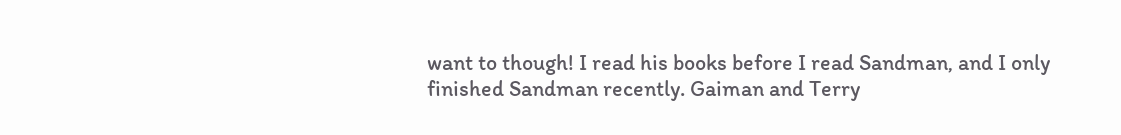want to though! I read his books before I read Sandman, and I only finished Sandman recently. Gaiman and Terry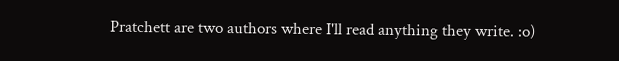Pratchett are two authors where I'll read anything they write. :o)